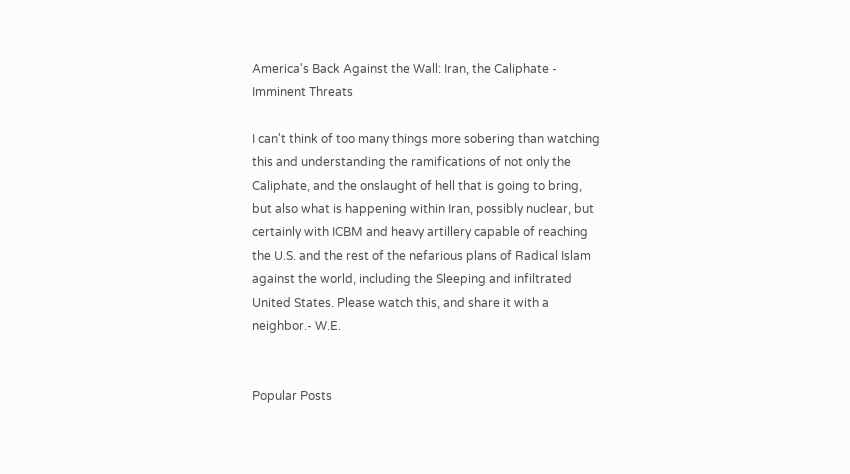America's Back Against the Wall: Iran, the Caliphate - Imminent Threats

I can't think of too many things more sobering than watching this and understanding the ramifications of not only the Caliphate, and the onslaught of hell that is going to bring, but also what is happening within Iran, possibly nuclear, but certainly with ICBM and heavy artillery capable of reaching the U.S. and the rest of the nefarious plans of Radical Islam against the world, including the Sleeping and infiltrated United States. Please watch this, and share it with a neighbor.- W.E.


Popular Posts